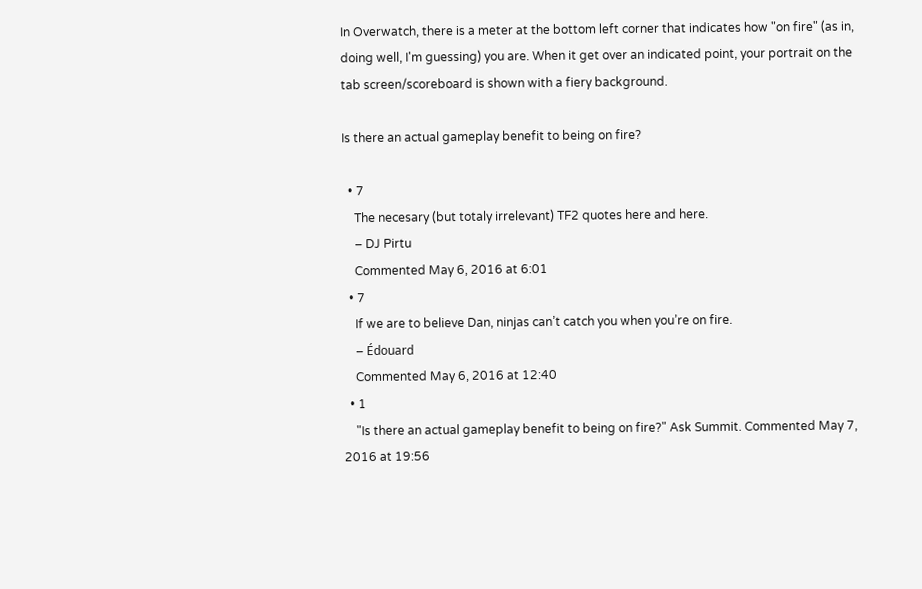In Overwatch, there is a meter at the bottom left corner that indicates how "on fire" (as in, doing well, I'm guessing) you are. When it get over an indicated point, your portrait on the tab screen/scoreboard is shown with a fiery background.

Is there an actual gameplay benefit to being on fire?

  • 7
    The necesary (but totaly irrelevant) TF2 quotes here and here.
    – DJ Pirtu
    Commented May 6, 2016 at 6:01
  • 7
    If we are to believe Dan, ninjas can’t catch you when you’re on fire.
    – Édouard
    Commented May 6, 2016 at 12:40
  • 1
    "Is there an actual gameplay benefit to being on fire?" Ask Summit. Commented May 7, 2016 at 19:56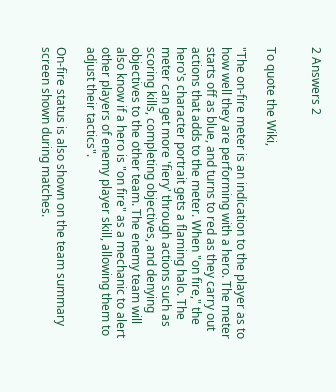2 Answers 2


To quote the Wiki,

"The on-fire meter is an indication to the player as to how well they are performing with a hero. The meter starts off as blue, and turns to red as they carry out actions that adds to the meter. When "on fire," the hero's character portrait gets a flaming halo. The meter can get more 'fiery' through actions such as scoring kills, completing objectives, and denying objectives to the other team. The enemy team will also know if a hero is "on fire" as a mechanic to alert other players of enemy player skill, allowing them to adjust their tactics".

On-fire status is also shown on the team summary screen shown during matches.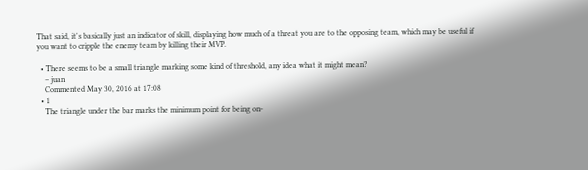That said, it's basically just an indicator of skill, displaying how much of a threat you are to the opposing team, which may be useful if you want to cripple the enemy team by killing their MVP.

  • There seems to be a small triangle marking some kind of threshold, any idea what it might mean?
    – juan
    Commented May 30, 2016 at 17:08
  • 1
    The triangle under the bar marks the minimum point for being on-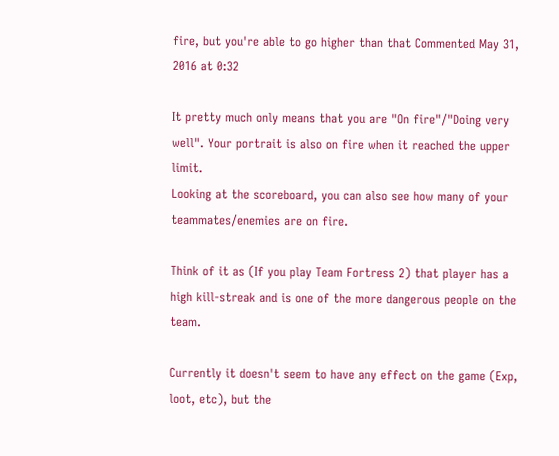fire, but you're able to go higher than that Commented May 31, 2016 at 0:32

It pretty much only means that you are "On fire"/"Doing very well". Your portrait is also on fire when it reached the upper limit.
Looking at the scoreboard, you can also see how many of your teammates/enemies are on fire.

Think of it as (If you play Team Fortress 2) that player has a high kill-streak and is one of the more dangerous people on the team.

Currently it doesn't seem to have any effect on the game (Exp, loot, etc), but the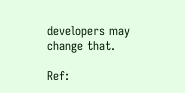developers may change that.

Ref: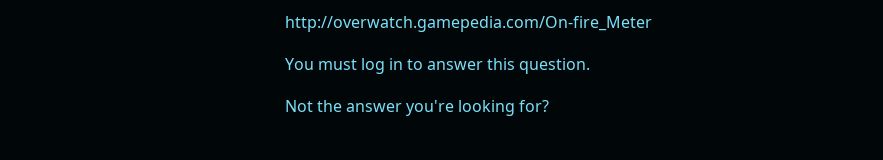http://overwatch.gamepedia.com/On-fire_Meter

You must log in to answer this question.

Not the answer you're looking for?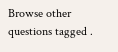Browse other questions tagged .